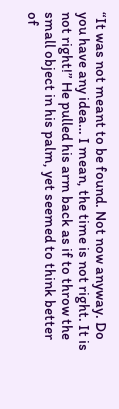“It was not meant to be found. Not now anyway. Do you have any idea… I mean, the time is not right. It is not right!” He pulled his arm back as if to throw the small object in his palm, yet seemed to think better of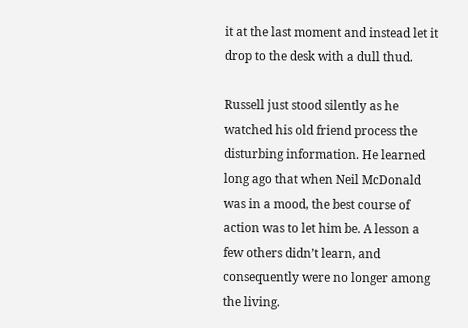it at the last moment and instead let it drop to the desk with a dull thud.

Russell just stood silently as he watched his old friend process the disturbing information. He learned long ago that when Neil McDonald was in a mood, the best course of action was to let him be. A lesson a few others didn’t learn, and consequently were no longer among the living.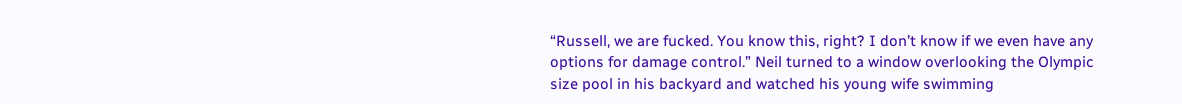“Russell, we are fucked. You know this, right? I don’t know if we even have any options for damage control.” Neil turned to a window overlooking the Olympic size pool in his backyard and watched his young wife swimming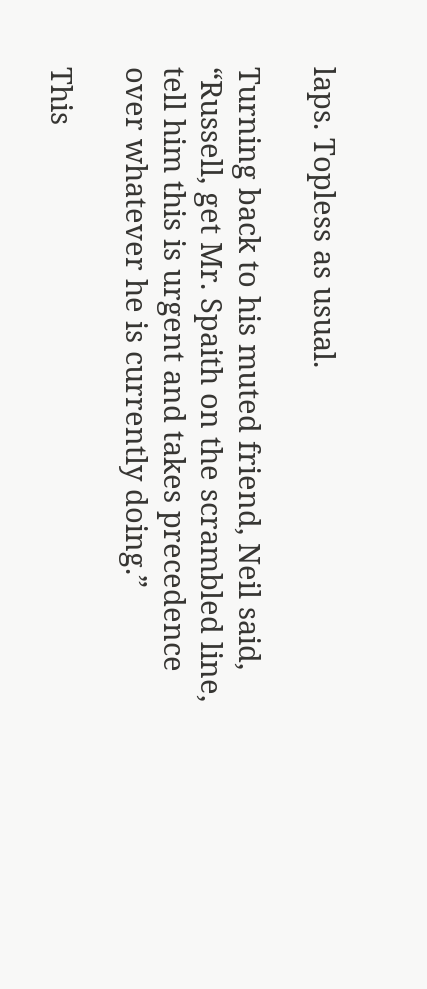laps. Topless as usual.

Turning back to his muted friend, Neil said, “Russell, get Mr. Spaith on the scrambled line, tell him this is urgent and takes precedence over whatever he is currently doing.”

This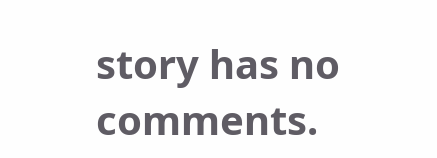story has no comments.